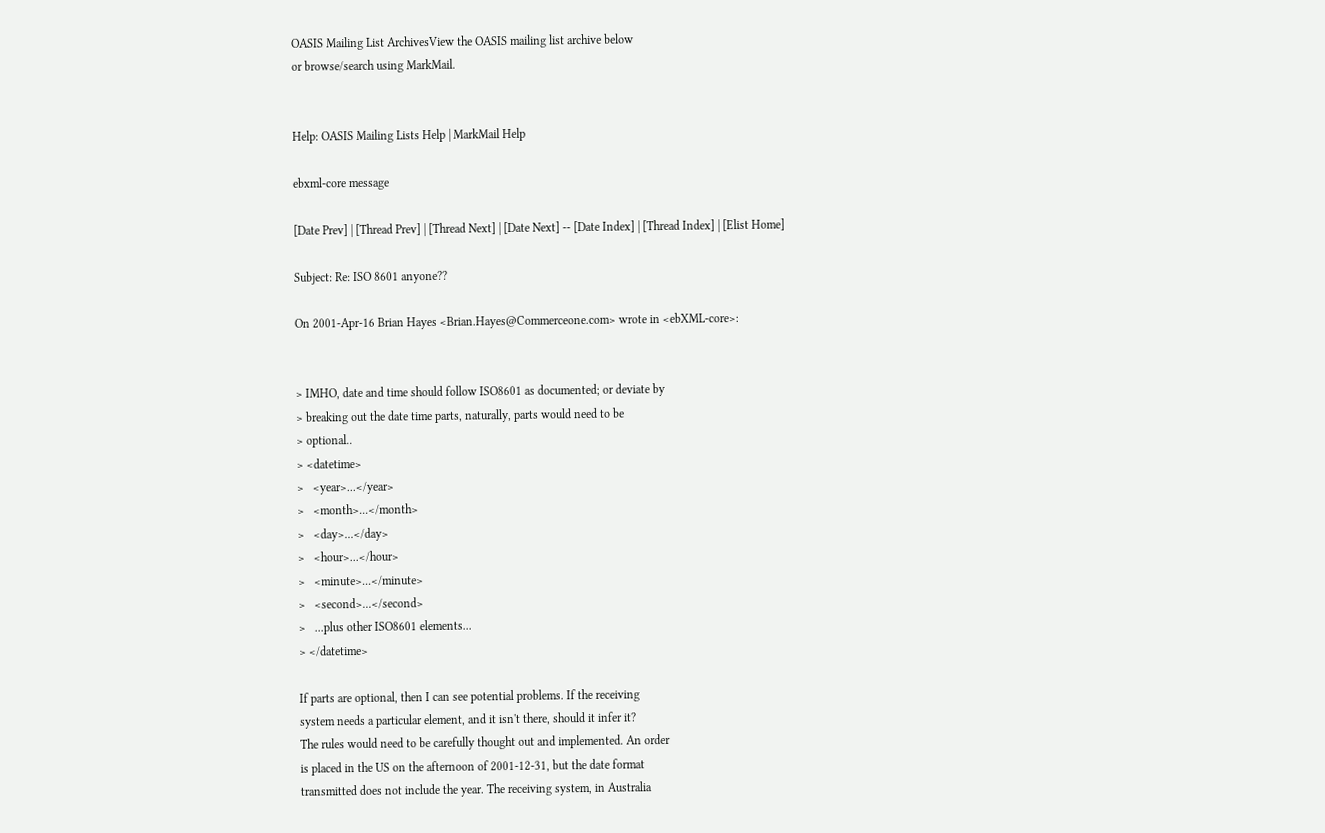OASIS Mailing List ArchivesView the OASIS mailing list archive below
or browse/search using MarkMail.


Help: OASIS Mailing Lists Help | MarkMail Help

ebxml-core message

[Date Prev] | [Thread Prev] | [Thread Next] | [Date Next] -- [Date Index] | [Thread Index] | [Elist Home]

Subject: Re: ISO 8601 anyone??

On 2001-Apr-16 Brian Hayes <Brian.Hayes@Commerceone.com> wrote in <ebXML-core>:


> IMHO, date and time should follow ISO8601 as documented; or deviate by
> breaking out the date time parts, naturally, parts would need to be
> optional..
> <datetime>
>   <year>...</year>
>   <month>...</month>
>   <day>...</day>
>   <hour>...</hour>
>   <minute>...</minute>
>   <second>...</second>
>   ...plus other ISO8601 elements...
> </datetime>

If parts are optional, then I can see potential problems. If the receiving
system needs a particular element, and it isn't there, should it infer it?
The rules would need to be carefully thought out and implemented. An order
is placed in the US on the afternoon of 2001-12-31, but the date format
transmitted does not include the year. The receiving system, in Australia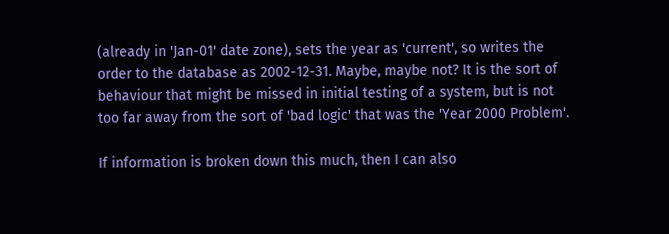(already in 'Jan-01' date zone), sets the year as 'current', so writes the
order to the database as 2002-12-31. Maybe, maybe not? It is the sort of
behaviour that might be missed in initial testing of a system, but is not
too far away from the sort of 'bad logic' that was the 'Year 2000 Problem'.

If information is broken down this much, then I can also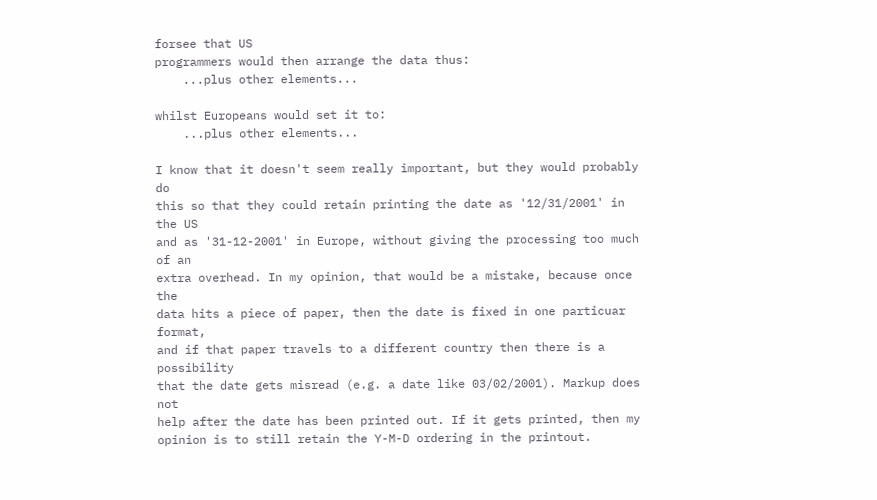forsee that US
programmers would then arrange the data thus:
    ...plus other elements...

whilst Europeans would set it to:
    ...plus other elements...

I know that it doesn't seem really important, but they would probably do
this so that they could retain printing the date as '12/31/2001' in the US
and as '31-12-2001' in Europe, without giving the processing too much of an
extra overhead. In my opinion, that would be a mistake, because once the
data hits a piece of paper, then the date is fixed in one particuar format,
and if that paper travels to a different country then there is a possibility
that the date gets misread (e.g. a date like 03/02/2001). Markup does not
help after the date has been printed out. If it gets printed, then my
opinion is to still retain the Y-M-D ordering in the printout.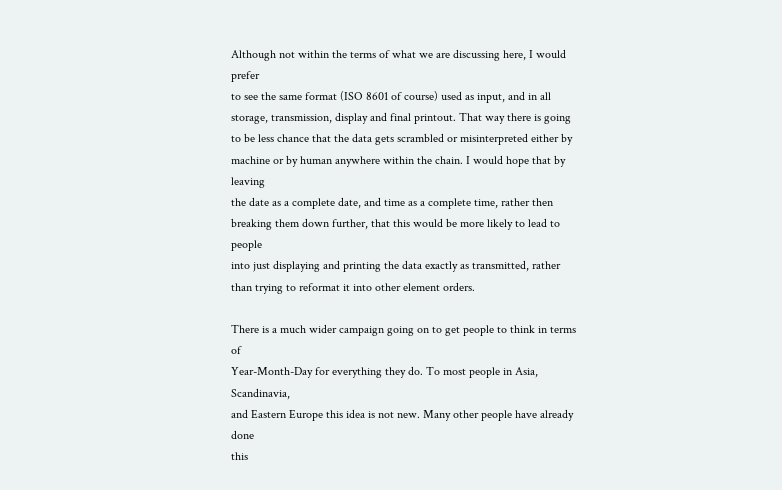Although not within the terms of what we are discussing here, I would prefer
to see the same format (ISO 8601 of course) used as input, and in all
storage, transmission, display and final printout. That way there is going
to be less chance that the data gets scrambled or misinterpreted either by
machine or by human anywhere within the chain. I would hope that by leaving
the date as a complete date, and time as a complete time, rather then
breaking them down further, that this would be more likely to lead to people
into just displaying and printing the data exactly as transmitted, rather
than trying to reformat it into other element orders.

There is a much wider campaign going on to get people to think in terms of
Year-Month-Day for everything they do. To most people in Asia, Scandinavia,
and Eastern Europe this idea is not new. Many other people have already done
this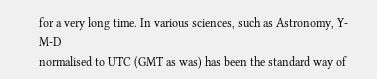for a very long time. In various sciences, such as Astronomy, Y-M-D
normalised to UTC (GMT as was) has been the standard way of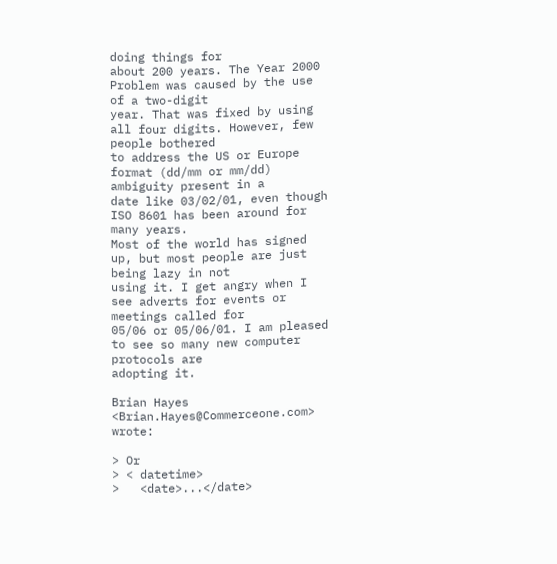doing things for
about 200 years. The Year 2000 Problem was caused by the use of a two-digit
year. That was fixed by using all four digits. However, few people bothered
to address the US or Europe format (dd/mm or mm/dd) ambiguity present in a
date like 03/02/01, even though ISO 8601 has been around for many years.
Most of the world has signed up, but most people are just being lazy in not
using it. I get angry when I see adverts for events or meetings called for
05/06 or 05/06/01. I am pleased to see so many new computer protocols are
adopting it.

Brian Hayes <Brian.Hayes@Commerceone.com> wrote:

> Or
> < datetime>
>   <date>...</date>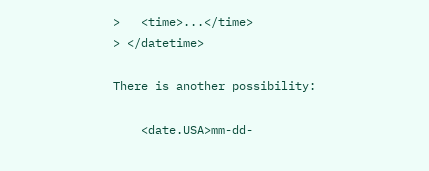>   <time>...</time>
> </datetime>

There is another possibility:

    <date.USA>mm-dd-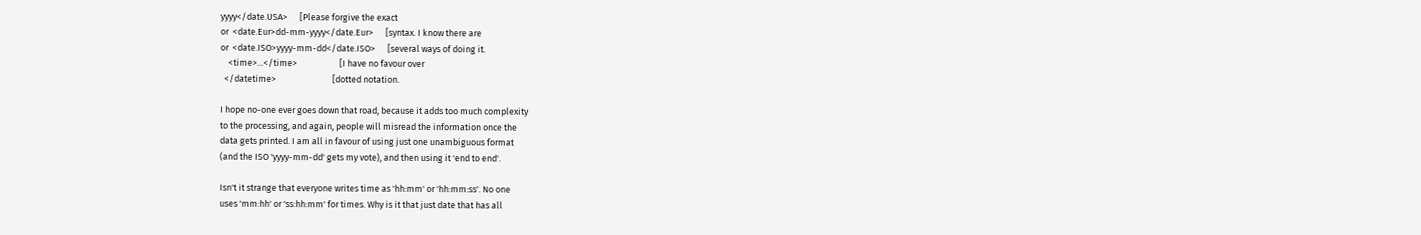yyyy</date.USA>      [Please forgive the exact
or  <date.Eur>dd-mm-yyyy</date.Eur>      [syntax. I know there are
or  <date.ISO>yyyy-mm-dd</date.ISO>      [several ways of doing it.
    <time>...</time>                     [I have no favour over
  </datetime>                            [dotted notation.

I hope no-one ever goes down that road, because it adds too much complexity
to the processing, and again, people will misread the information once the
data gets printed. I am all in favour of using just one unambiguous format
(and the ISO 'yyyy-mm-dd' gets my vote), and then using it 'end to end'.

Isn't it strange that everyone writes time as 'hh:mm' or 'hh:mm:ss'. No one
uses 'mm:hh' or 'ss:hh:mm' for times. Why is it that just date that has all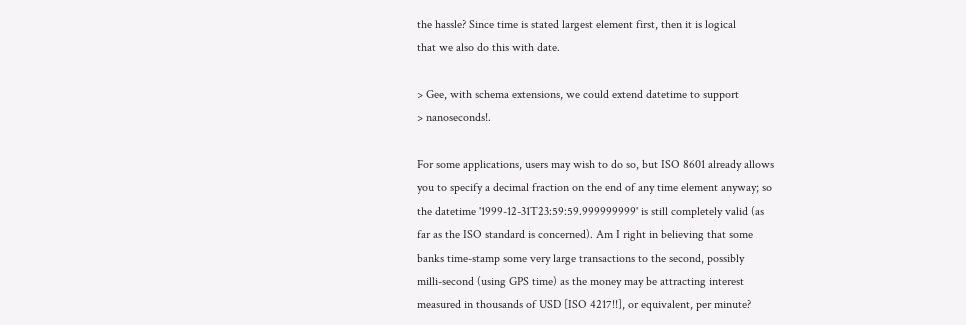the hassle? Since time is stated largest element first, then it is logical
that we also do this with date.

> Gee, with schema extensions, we could extend datetime to support
> nanoseconds!.

For some applications, users may wish to do so, but ISO 8601 already allows
you to specify a decimal fraction on the end of any time element anyway; so
the datetime '1999-12-31T23:59:59.999999999' is still completely valid (as
far as the ISO standard is concerned). Am I right in believing that some
banks time-stamp some very large transactions to the second, possibly
milli-second (using GPS time) as the money may be attracting interest
measured in thousands of USD [ISO 4217!!], or equivalent, per minute?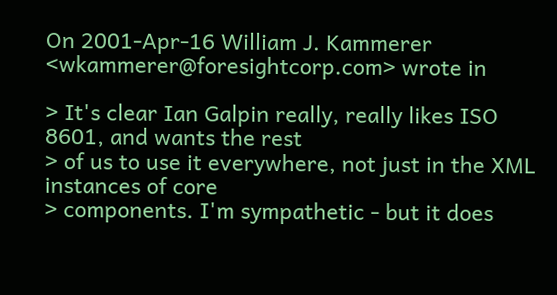On 2001-Apr-16 William J. Kammerer <wkammerer@foresightcorp.com> wrote in

> It's clear Ian Galpin really, really likes ISO 8601, and wants the rest
> of us to use it everywhere, not just in the XML instances of core
> components. I'm sympathetic - but it does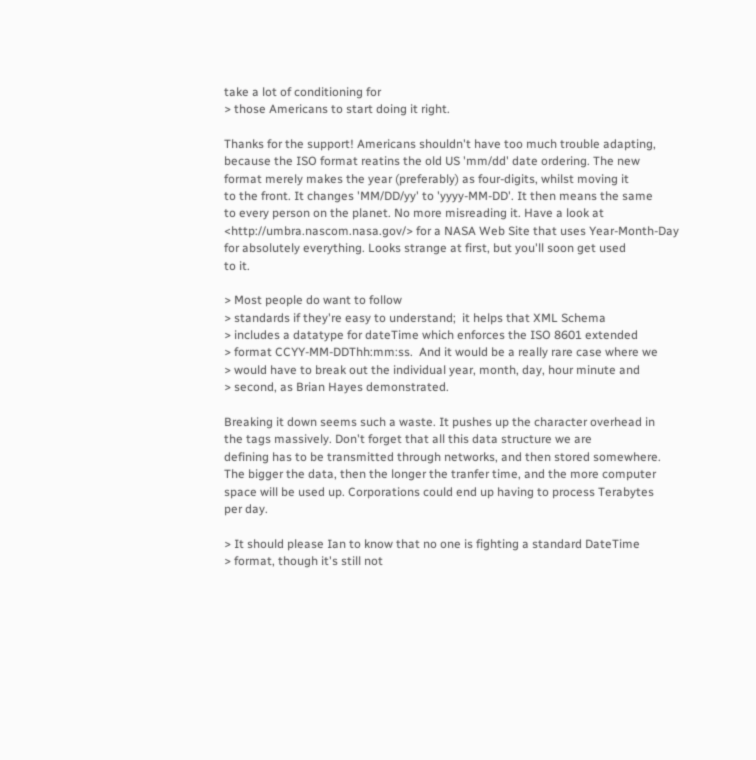take a lot of conditioning for
> those Americans to start doing it right.

Thanks for the support! Americans shouldn't have too much trouble adapting,
because the ISO format reatins the old US 'mm/dd' date ordering. The new
format merely makes the year (preferably) as four-digits, whilst moving it
to the front. It changes 'MM/DD/yy' to 'yyyy-MM-DD'. It then means the same
to every person on the planet. No more misreading it. Have a look at
<http://umbra.nascom.nasa.gov/> for a NASA Web Site that uses Year-Month-Day
for absolutely everything. Looks strange at first, but you'll soon get used
to it.

> Most people do want to follow
> standards if they're easy to understand;  it helps that XML Schema
> includes a datatype for dateTime which enforces the ISO 8601 extended
> format CCYY-MM-DDThh:mm:ss.  And it would be a really rare case where we
> would have to break out the individual year, month, day, hour minute and
> second, as Brian Hayes demonstrated.

Breaking it down seems such a waste. It pushes up the character overhead in
the tags massively. Don't forget that all this data structure we are
defining has to be transmitted through networks, and then stored somewhere.
The bigger the data, then the longer the tranfer time, and the more computer
space will be used up. Corporations could end up having to process Terabytes
per day.

> It should please Ian to know that no one is fighting a standard DateTime
> format, though it's still not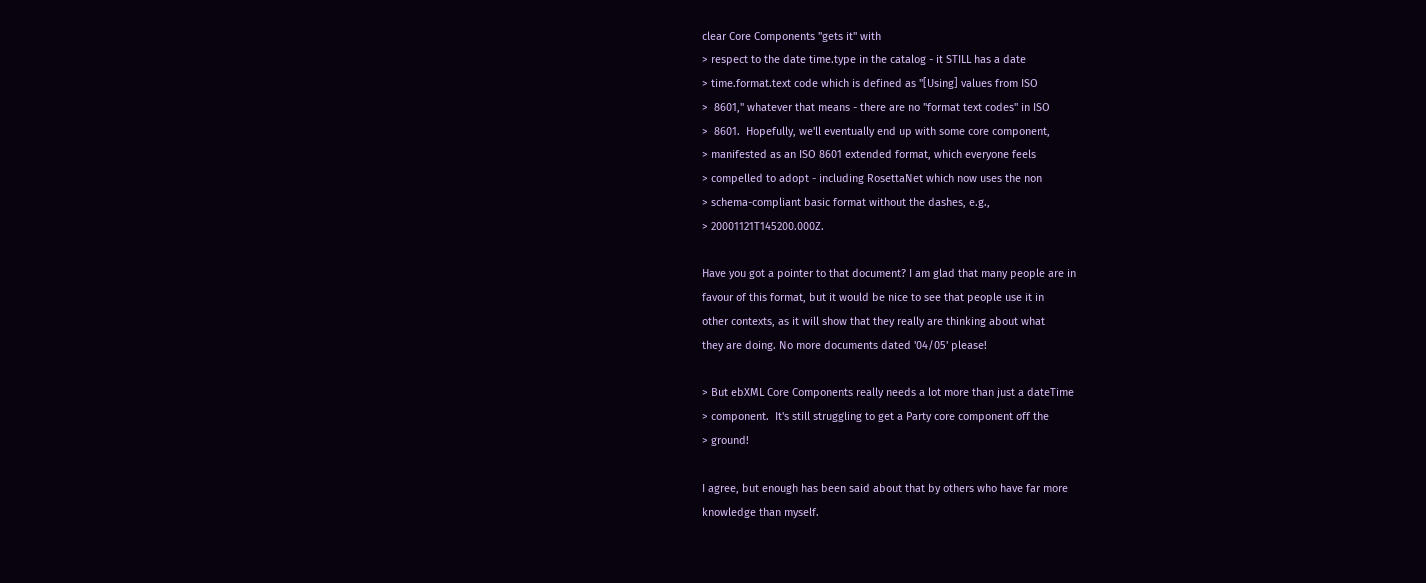clear Core Components "gets it" with
> respect to the date time.type in the catalog - it STILL has a date
> time.format.text code which is defined as "[Using] values from ISO
>  8601," whatever that means - there are no "format text codes" in ISO
>  8601.  Hopefully, we'll eventually end up with some core component,
> manifested as an ISO 8601 extended format, which everyone feels
> compelled to adopt - including RosettaNet which now uses the non
> schema-compliant basic format without the dashes, e.g.,
> 20001121T145200.000Z.

Have you got a pointer to that document? I am glad that many people are in
favour of this format, but it would be nice to see that people use it in
other contexts, as it will show that they really are thinking about what
they are doing. No more documents dated '04/05' please!

> But ebXML Core Components really needs a lot more than just a dateTime
> component.  It's still struggling to get a Party core component off the
> ground!

I agree, but enough has been said about that by others who have far more
knowledge than myself.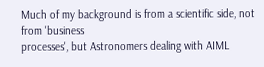Much of my background is from a scientific side, not from 'business
processes', but Astronomers dealing with AIML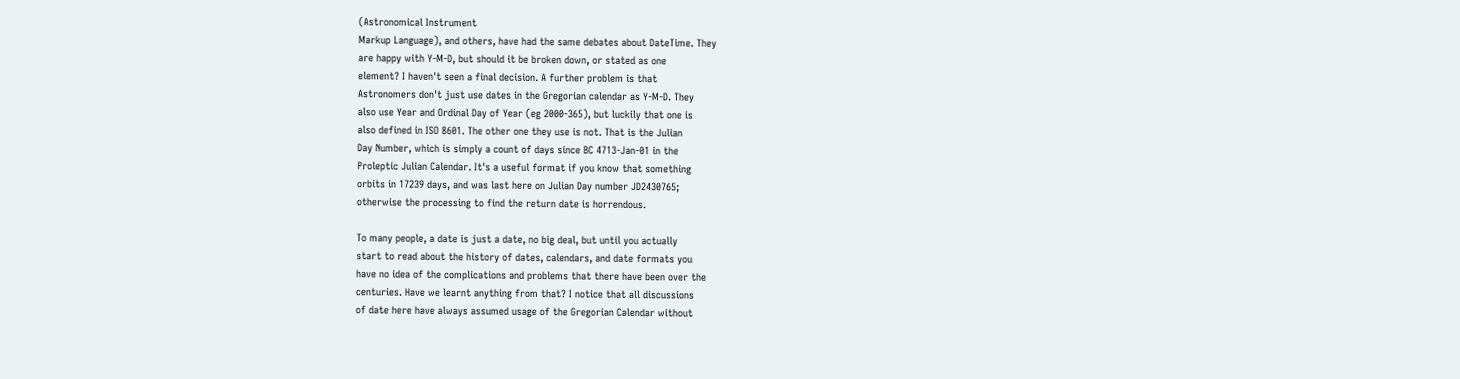(Astronomical Instrument
Markup Language), and others, have had the same debates about DateTime. They
are happy with Y-M-D, but should it be broken down, or stated as one
element? I haven't seen a final decision. A further problem is that
Astronomers don't just use dates in the Gregorian calendar as Y-M-D. They
also use Year and Ordinal Day of Year (eg 2000-365), but luckily that one is
also defined in ISO 8601. The other one they use is not. That is the Julian
Day Number, which is simply a count of days since BC 4713-Jan-01 in the
Proleptic Julian Calendar. It's a useful format if you know that something
orbits in 17239 days, and was last here on Julian Day number JD2430765;
otherwise the processing to find the return date is horrendous.

To many people, a date is just a date, no big deal, but until you actually
start to read about the history of dates, calendars, and date formats you
have no idea of the complications and problems that there have been over the
centuries. Have we learnt anything from that? I notice that all discussions
of date here have always assumed usage of the Gregorian Calendar without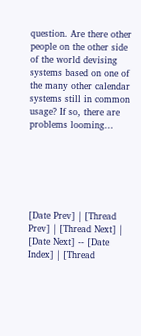question. Are there other people on the other side of the world devising
systems based on one of the many other calendar systems still in common
usage? If so, there are problems looming...






[Date Prev] | [Thread Prev] | [Thread Next] | [Date Next] -- [Date Index] | [Thread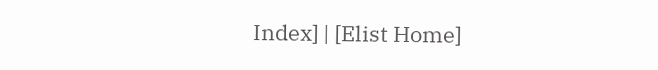Index] | [Elist Home]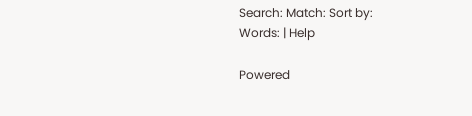Search: Match: Sort by:
Words: | Help

Powered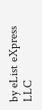by eList eXpress LLC